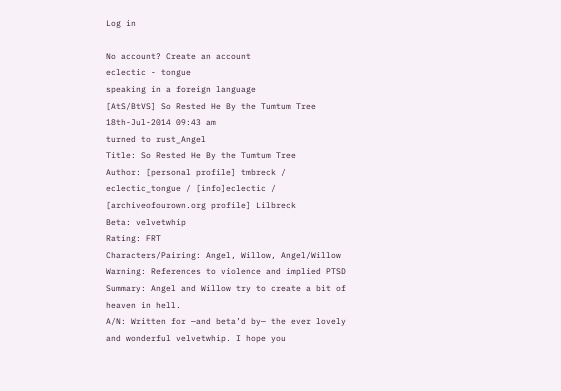Log in

No account? Create an account
eclectic - tongue
speaking in a foreign language
[AtS/BtVS] So Rested He By the Tumtum Tree
18th-Jul-2014 09:43 am
turned to rust_Angel
Title: So Rested He By the Tumtum Tree
Author: [personal profile] tmbreck / eclectic_tongue / [info]eclectic / [archiveofourown.org profile] Lilbreck
Beta: velvetwhip
Rating: FRT
Characters/Pairing: Angel, Willow, Angel/Willow
Warning: References to violence and implied PTSD
Summary: Angel and Willow try to create a bit of heaven in hell.
A/N: Written for —and beta’d by— the ever lovely and wonderful velvetwhip. I hope you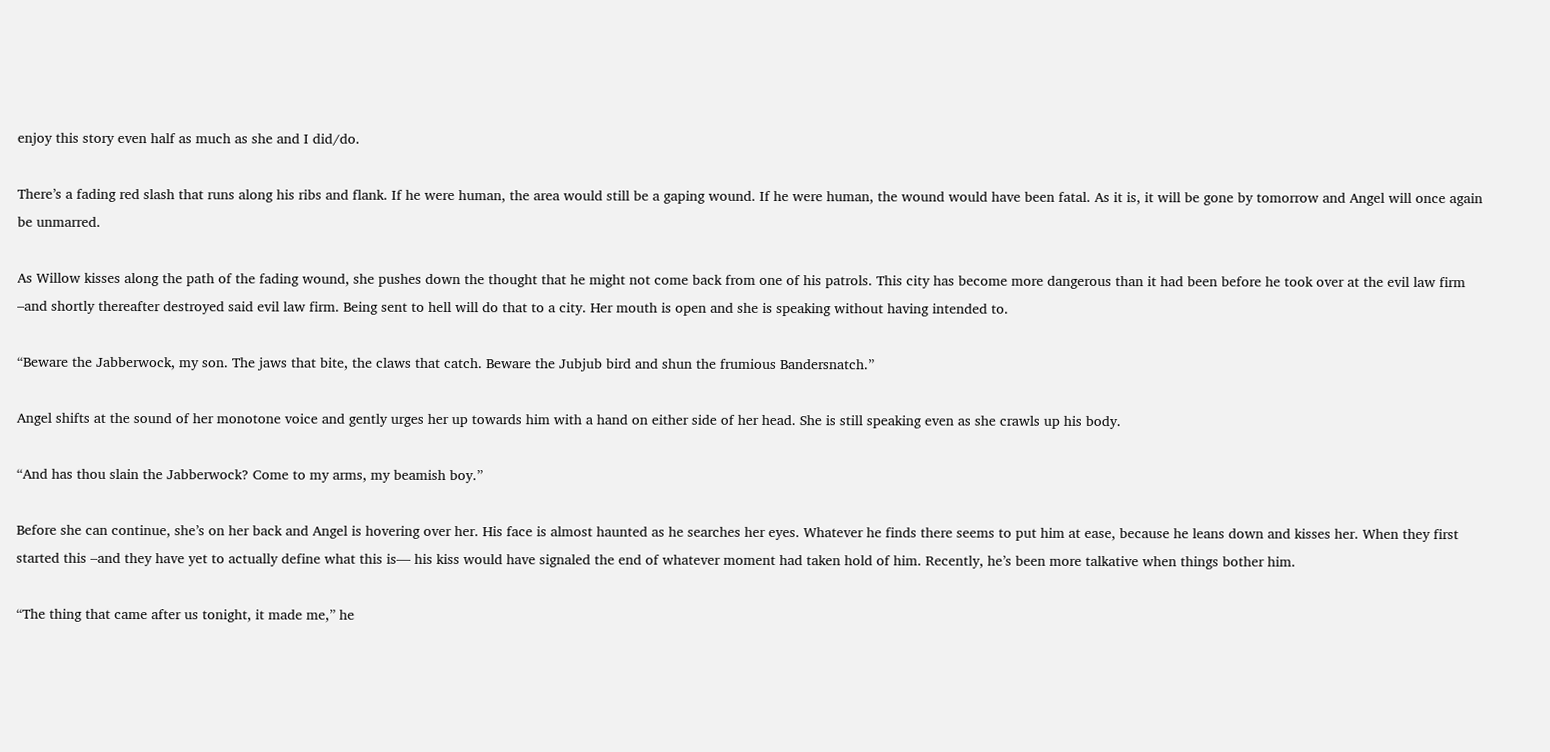enjoy this story even half as much as she and I did/do.

There’s a fading red slash that runs along his ribs and flank. If he were human, the area would still be a gaping wound. If he were human, the wound would have been fatal. As it is, it will be gone by tomorrow and Angel will once again be unmarred.

As Willow kisses along the path of the fading wound, she pushes down the thought that he might not come back from one of his patrols. This city has become more dangerous than it had been before he took over at the evil law firm –and shortly thereafter destroyed said evil law firm. Being sent to hell will do that to a city. Her mouth is open and she is speaking without having intended to.

“Beware the Jabberwock, my son. The jaws that bite, the claws that catch. Beware the Jubjub bird and shun the frumious Bandersnatch.”

Angel shifts at the sound of her monotone voice and gently urges her up towards him with a hand on either side of her head. She is still speaking even as she crawls up his body.

“And has thou slain the Jabberwock? Come to my arms, my beamish boy.”

Before she can continue, she’s on her back and Angel is hovering over her. His face is almost haunted as he searches her eyes. Whatever he finds there seems to put him at ease, because he leans down and kisses her. When they first started this –and they have yet to actually define what this is— his kiss would have signaled the end of whatever moment had taken hold of him. Recently, he’s been more talkative when things bother him.

“The thing that came after us tonight, it made me,” he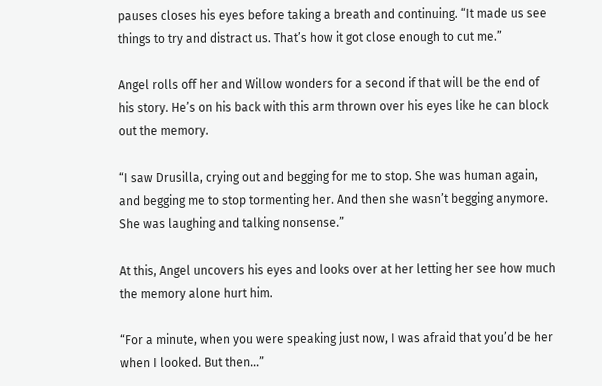pauses closes his eyes before taking a breath and continuing. “It made us see things to try and distract us. That’s how it got close enough to cut me.”

Angel rolls off her and Willow wonders for a second if that will be the end of his story. He’s on his back with this arm thrown over his eyes like he can block out the memory.

“I saw Drusilla, crying out and begging for me to stop. She was human again, and begging me to stop tormenting her. And then she wasn’t begging anymore. She was laughing and talking nonsense.”

At this, Angel uncovers his eyes and looks over at her letting her see how much the memory alone hurt him.

“For a minute, when you were speaking just now, I was afraid that you’d be her when I looked. But then…”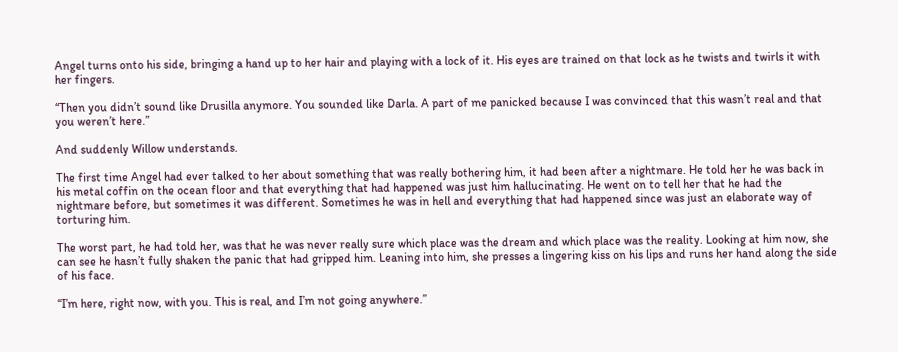Angel turns onto his side, bringing a hand up to her hair and playing with a lock of it. His eyes are trained on that lock as he twists and twirls it with her fingers.

“Then you didn’t sound like Drusilla anymore. You sounded like Darla. A part of me panicked because I was convinced that this wasn’t real and that you weren’t here.”

And suddenly Willow understands.

The first time Angel had ever talked to her about something that was really bothering him, it had been after a nightmare. He told her he was back in his metal coffin on the ocean floor and that everything that had happened was just him hallucinating. He went on to tell her that he had the nightmare before, but sometimes it was different. Sometimes he was in hell and everything that had happened since was just an elaborate way of torturing him.

The worst part, he had told her, was that he was never really sure which place was the dream and which place was the reality. Looking at him now, she can see he hasn’t fully shaken the panic that had gripped him. Leaning into him, she presses a lingering kiss on his lips and runs her hand along the side of his face.

“I’m here, right now, with you. This is real, and I’m not going anywhere.”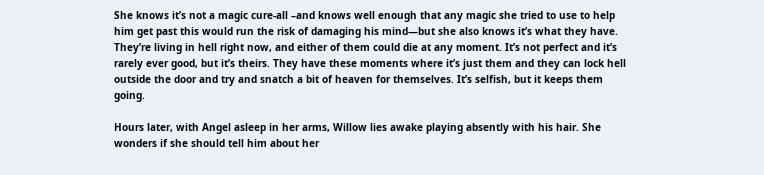She knows it’s not a magic cure-all –and knows well enough that any magic she tried to use to help him get past this would run the risk of damaging his mind—but she also knows it’s what they have. They’re living in hell right now, and either of them could die at any moment. It’s not perfect and it’s rarely ever good, but it’s theirs. They have these moments where it’s just them and they can lock hell outside the door and try and snatch a bit of heaven for themselves. It’s selfish, but it keeps them going.

Hours later, with Angel asleep in her arms, Willow lies awake playing absently with his hair. She wonders if she should tell him about her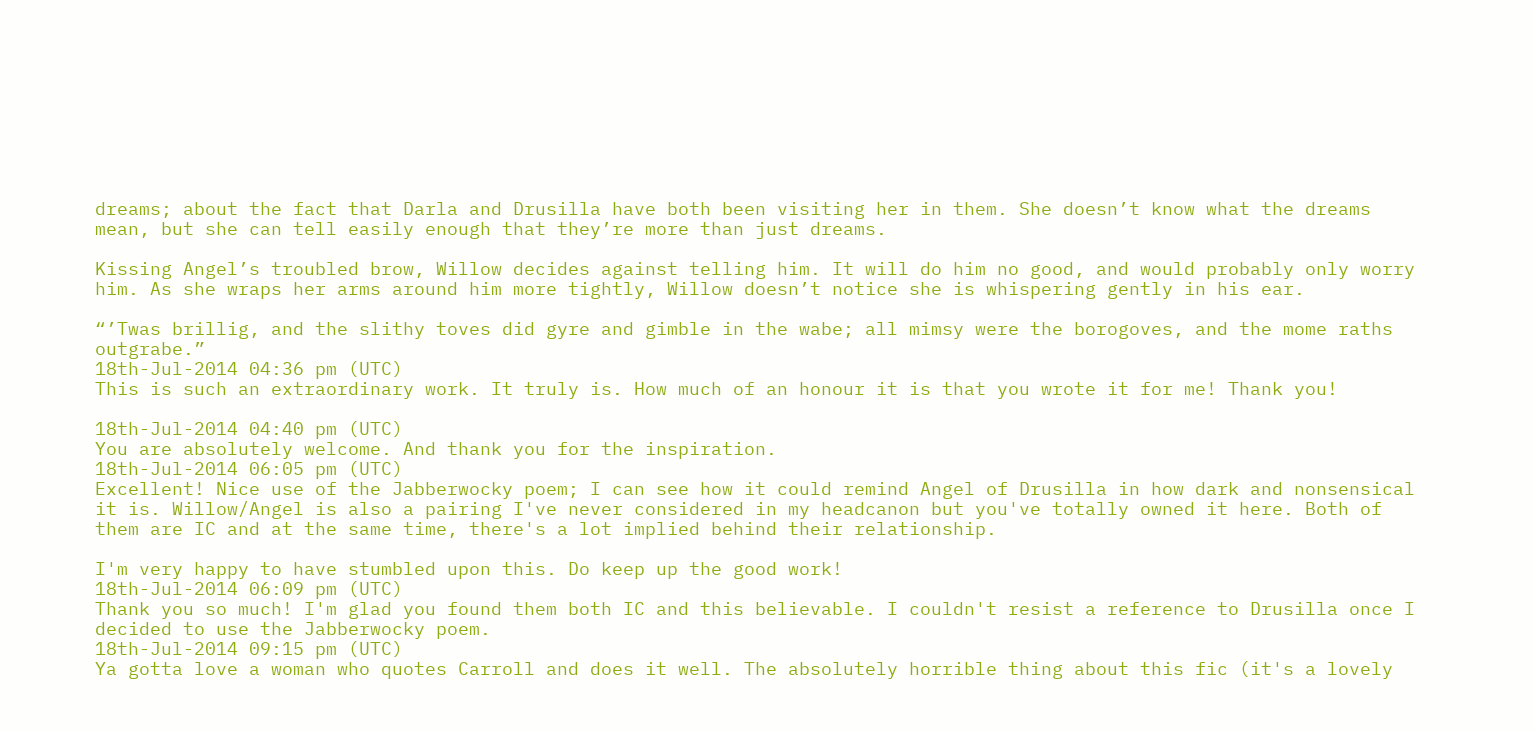dreams; about the fact that Darla and Drusilla have both been visiting her in them. She doesn’t know what the dreams mean, but she can tell easily enough that they’re more than just dreams.

Kissing Angel’s troubled brow, Willow decides against telling him. It will do him no good, and would probably only worry him. As she wraps her arms around him more tightly, Willow doesn’t notice she is whispering gently in his ear.

“’Twas brillig, and the slithy toves did gyre and gimble in the wabe; all mimsy were the borogoves, and the mome raths outgrabe.”
18th-Jul-2014 04:36 pm (UTC)
This is such an extraordinary work. It truly is. How much of an honour it is that you wrote it for me! Thank you!

18th-Jul-2014 04:40 pm (UTC)
You are absolutely welcome. And thank you for the inspiration.
18th-Jul-2014 06:05 pm (UTC)
Excellent! Nice use of the Jabberwocky poem; I can see how it could remind Angel of Drusilla in how dark and nonsensical it is. Willow/Angel is also a pairing I've never considered in my headcanon but you've totally owned it here. Both of them are IC and at the same time, there's a lot implied behind their relationship.

I'm very happy to have stumbled upon this. Do keep up the good work!
18th-Jul-2014 06:09 pm (UTC)
Thank you so much! I'm glad you found them both IC and this believable. I couldn't resist a reference to Drusilla once I decided to use the Jabberwocky poem.
18th-Jul-2014 09:15 pm (UTC)
Ya gotta love a woman who quotes Carroll and does it well. The absolutely horrible thing about this fic (it's a lovely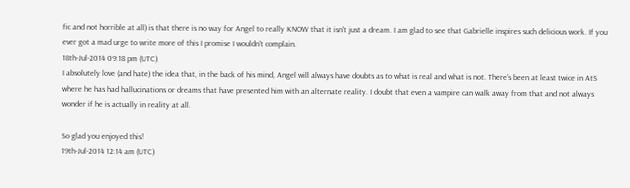fic and not horrible at all) is that there is no way for Angel to really KNOW that it isn't just a dream. I am glad to see that Gabrielle inspires such delicious work. If you ever got a mad urge to write more of this I promise I wouldn't complain.
18th-Jul-2014 09:18 pm (UTC)
I absolutely love (and hate) the idea that, in the back of his mind, Angel will always have doubts as to what is real and what is not. There's been at least twice in AtS where he has had hallucinations or dreams that have presented him with an alternate reality. I doubt that even a vampire can walk away from that and not always wonder if he is actually in reality at all.

So glad you enjoyed this!
19th-Jul-2014 12:14 am (UTC)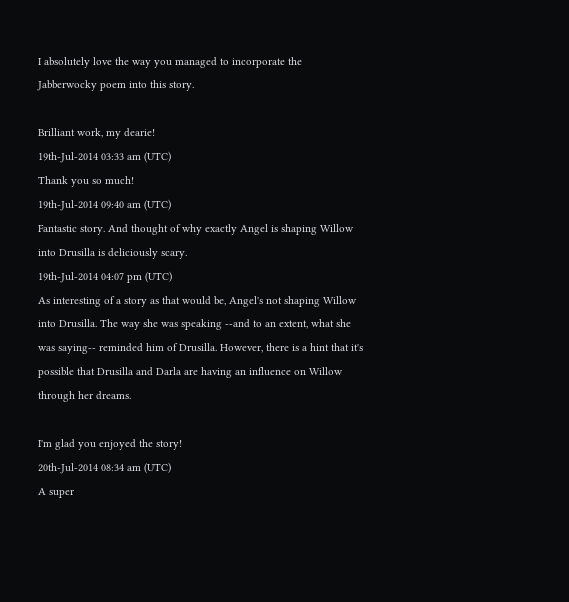I absolutely love the way you managed to incorporate the Jabberwocky poem into this story.

Brilliant work, my dearie!
19th-Jul-2014 03:33 am (UTC)
Thank you so much!
19th-Jul-2014 09:40 am (UTC)
Fantastic story. And thought of why exactly Angel is shaping Willow into Drusilla is deliciously scary.
19th-Jul-2014 04:07 pm (UTC)
As interesting of a story as that would be, Angel's not shaping Willow into Drusilla. The way she was speaking --and to an extent, what she was saying-- reminded him of Drusilla. However, there is a hint that it's possible that Drusilla and Darla are having an influence on Willow through her dreams.

I'm glad you enjoyed the story!
20th-Jul-2014 08:34 am (UTC)
A super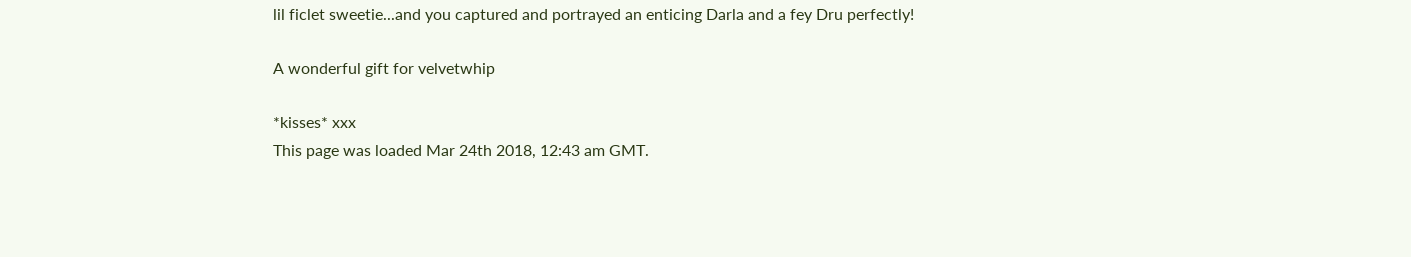lil ficlet sweetie...and you captured and portrayed an enticing Darla and a fey Dru perfectly!

A wonderful gift for velvetwhip

*kisses* xxx
This page was loaded Mar 24th 2018, 12:43 am GMT.